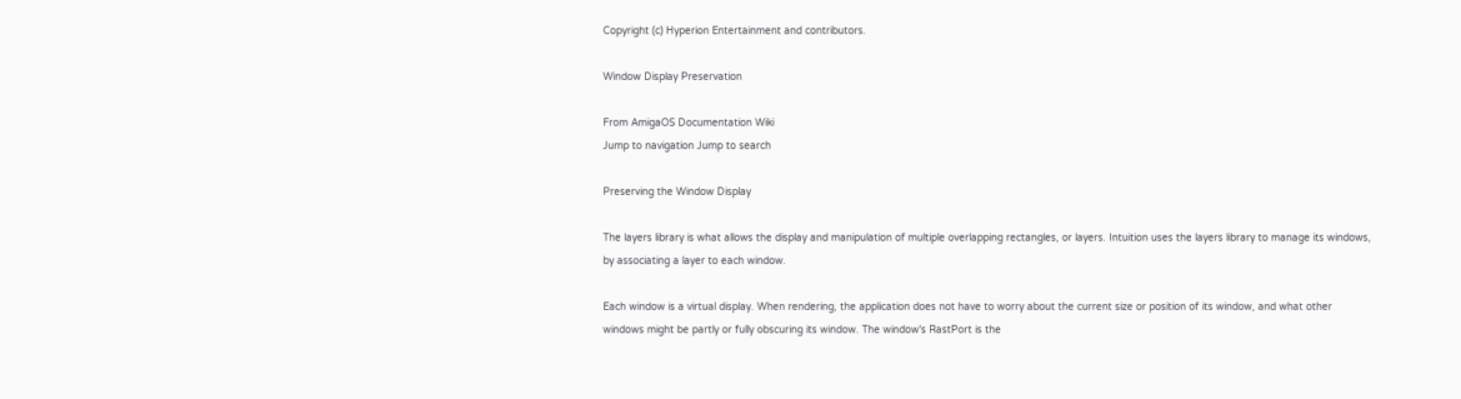Copyright (c) Hyperion Entertainment and contributors.

Window Display Preservation

From AmigaOS Documentation Wiki
Jump to navigation Jump to search

Preserving the Window Display

The layers library is what allows the display and manipulation of multiple overlapping rectangles, or layers. Intuition uses the layers library to manage its windows, by associating a layer to each window.

Each window is a virtual display. When rendering, the application does not have to worry about the current size or position of its window, and what other windows might be partly or fully obscuring its window. The window's RastPort is the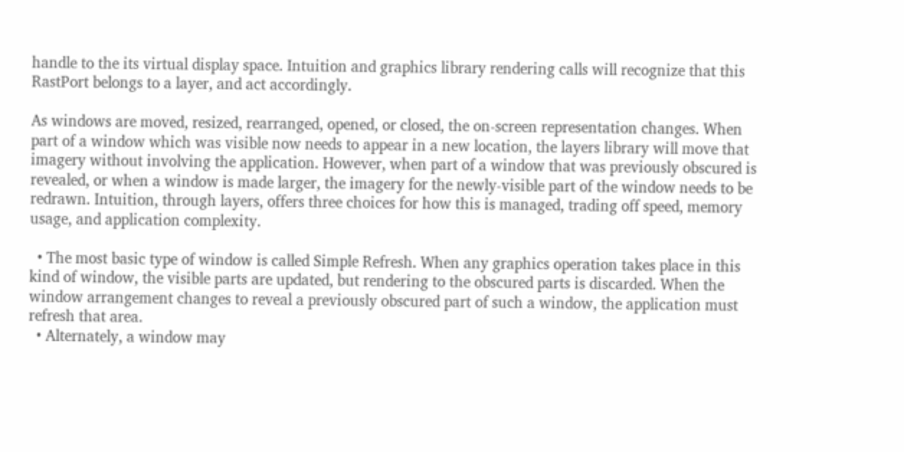handle to the its virtual display space. Intuition and graphics library rendering calls will recognize that this RastPort belongs to a layer, and act accordingly.

As windows are moved, resized, rearranged, opened, or closed, the on-screen representation changes. When part of a window which was visible now needs to appear in a new location, the layers library will move that imagery without involving the application. However, when part of a window that was previously obscured is revealed, or when a window is made larger, the imagery for the newly-visible part of the window needs to be redrawn. Intuition, through layers, offers three choices for how this is managed, trading off speed, memory usage, and application complexity.

  • The most basic type of window is called Simple Refresh. When any graphics operation takes place in this kind of window, the visible parts are updated, but rendering to the obscured parts is discarded. When the window arrangement changes to reveal a previously obscured part of such a window, the application must refresh that area.
  • Alternately, a window may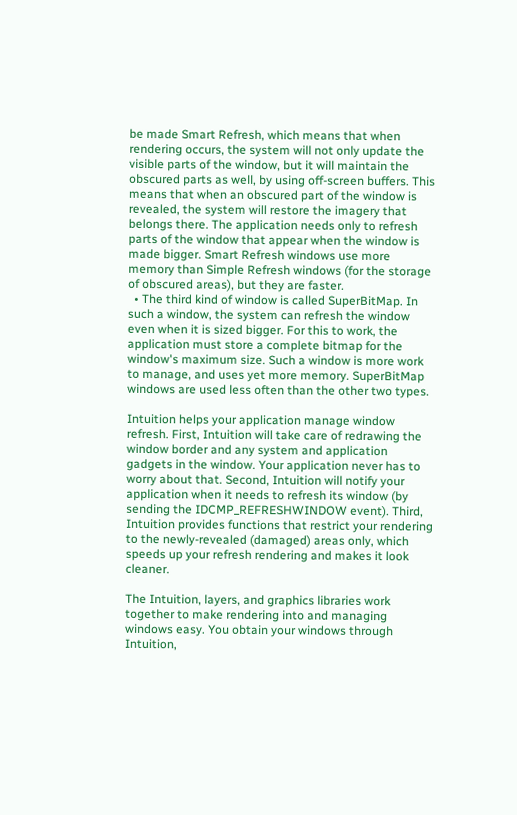be made Smart Refresh, which means that when rendering occurs, the system will not only update the visible parts of the window, but it will maintain the obscured parts as well, by using off-screen buffers. This means that when an obscured part of the window is revealed, the system will restore the imagery that belongs there. The application needs only to refresh parts of the window that appear when the window is made bigger. Smart Refresh windows use more memory than Simple Refresh windows (for the storage of obscured areas), but they are faster.
  • The third kind of window is called SuperBitMap. In such a window, the system can refresh the window even when it is sized bigger. For this to work, the application must store a complete bitmap for the window's maximum size. Such a window is more work to manage, and uses yet more memory. SuperBitMap windows are used less often than the other two types.

Intuition helps your application manage window refresh. First, Intuition will take care of redrawing the window border and any system and application gadgets in the window. Your application never has to worry about that. Second, Intuition will notify your application when it needs to refresh its window (by sending the IDCMP_REFRESHWINDOW event). Third, Intuition provides functions that restrict your rendering to the newly-revealed (damaged) areas only, which speeds up your refresh rendering and makes it look cleaner.

The Intuition, layers, and graphics libraries work together to make rendering into and managing windows easy. You obtain your windows through Intuition,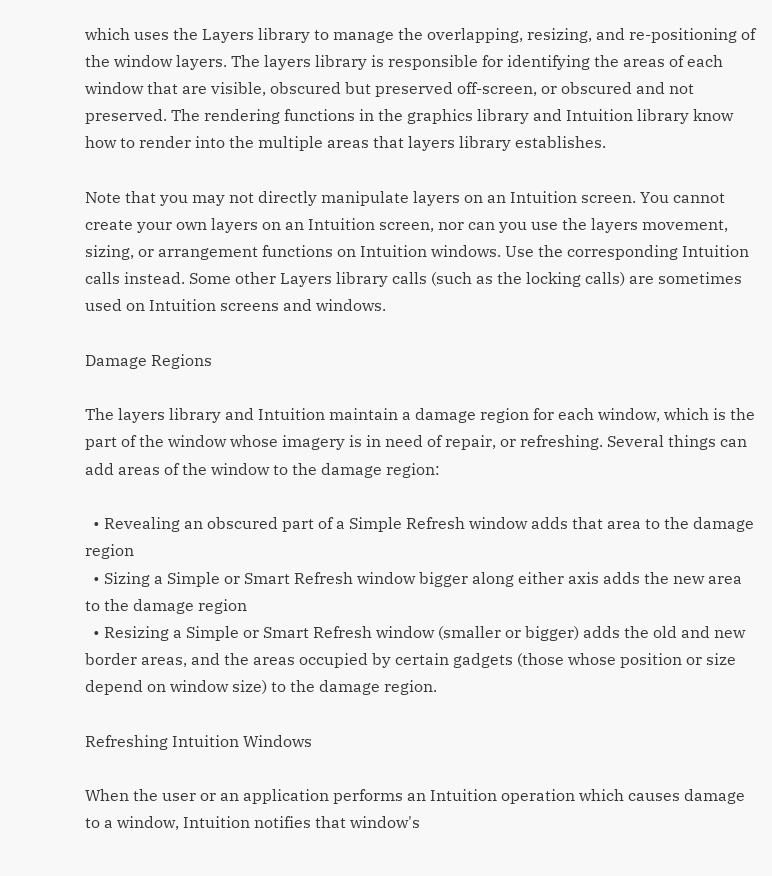which uses the Layers library to manage the overlapping, resizing, and re-positioning of the window layers. The layers library is responsible for identifying the areas of each window that are visible, obscured but preserved off-screen, or obscured and not preserved. The rendering functions in the graphics library and Intuition library know how to render into the multiple areas that layers library establishes.

Note that you may not directly manipulate layers on an Intuition screen. You cannot create your own layers on an Intuition screen, nor can you use the layers movement, sizing, or arrangement functions on Intuition windows. Use the corresponding Intuition calls instead. Some other Layers library calls (such as the locking calls) are sometimes used on Intuition screens and windows.

Damage Regions

The layers library and Intuition maintain a damage region for each window, which is the part of the window whose imagery is in need of repair, or refreshing. Several things can add areas of the window to the damage region:

  • Revealing an obscured part of a Simple Refresh window adds that area to the damage region
  • Sizing a Simple or Smart Refresh window bigger along either axis adds the new area to the damage region
  • Resizing a Simple or Smart Refresh window (smaller or bigger) adds the old and new border areas, and the areas occupied by certain gadgets (those whose position or size depend on window size) to the damage region.

Refreshing Intuition Windows

When the user or an application performs an Intuition operation which causes damage to a window, Intuition notifies that window's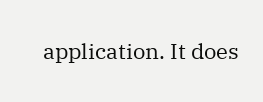application. It does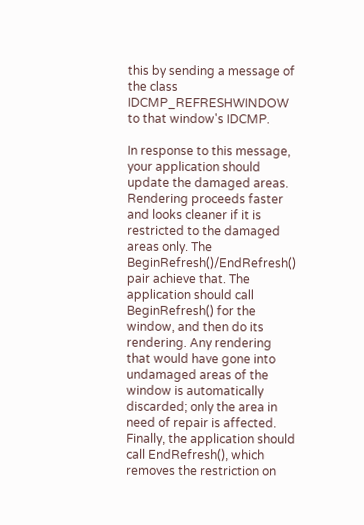this by sending a message of the class IDCMP_REFRESHWINDOW to that window's IDCMP.

In response to this message, your application should update the damaged areas. Rendering proceeds faster and looks cleaner if it is restricted to the damaged areas only. The BeginRefresh()/EndRefresh() pair achieve that. The application should call BeginRefresh() for the window, and then do its rendering. Any rendering that would have gone into undamaged areas of the window is automatically discarded; only the area in need of repair is affected. Finally, the application should call EndRefresh(), which removes the restriction on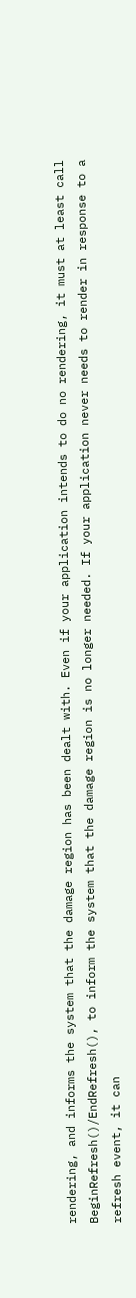rendering, and informs the system that the damage region has been dealt with. Even if your application intends to do no rendering, it must at least call BeginRefresh()/EndRefresh(), to inform the system that the damage region is no longer needed. If your application never needs to render in response to a refresh event, it can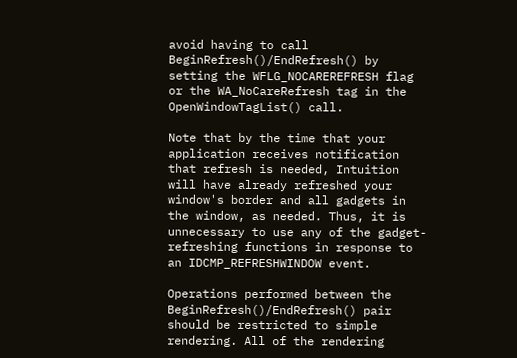avoid having to call BeginRefresh()/EndRefresh() by setting the WFLG_NOCAREREFRESH flag or the WA_NoCareRefresh tag in the OpenWindowTagList() call.

Note that by the time that your application receives notification that refresh is needed, Intuition will have already refreshed your window's border and all gadgets in the window, as needed. Thus, it is unnecessary to use any of the gadget-refreshing functions in response to an IDCMP_REFRESHWINDOW event.

Operations performed between the BeginRefresh()/EndRefresh() pair should be restricted to simple rendering. All of the rendering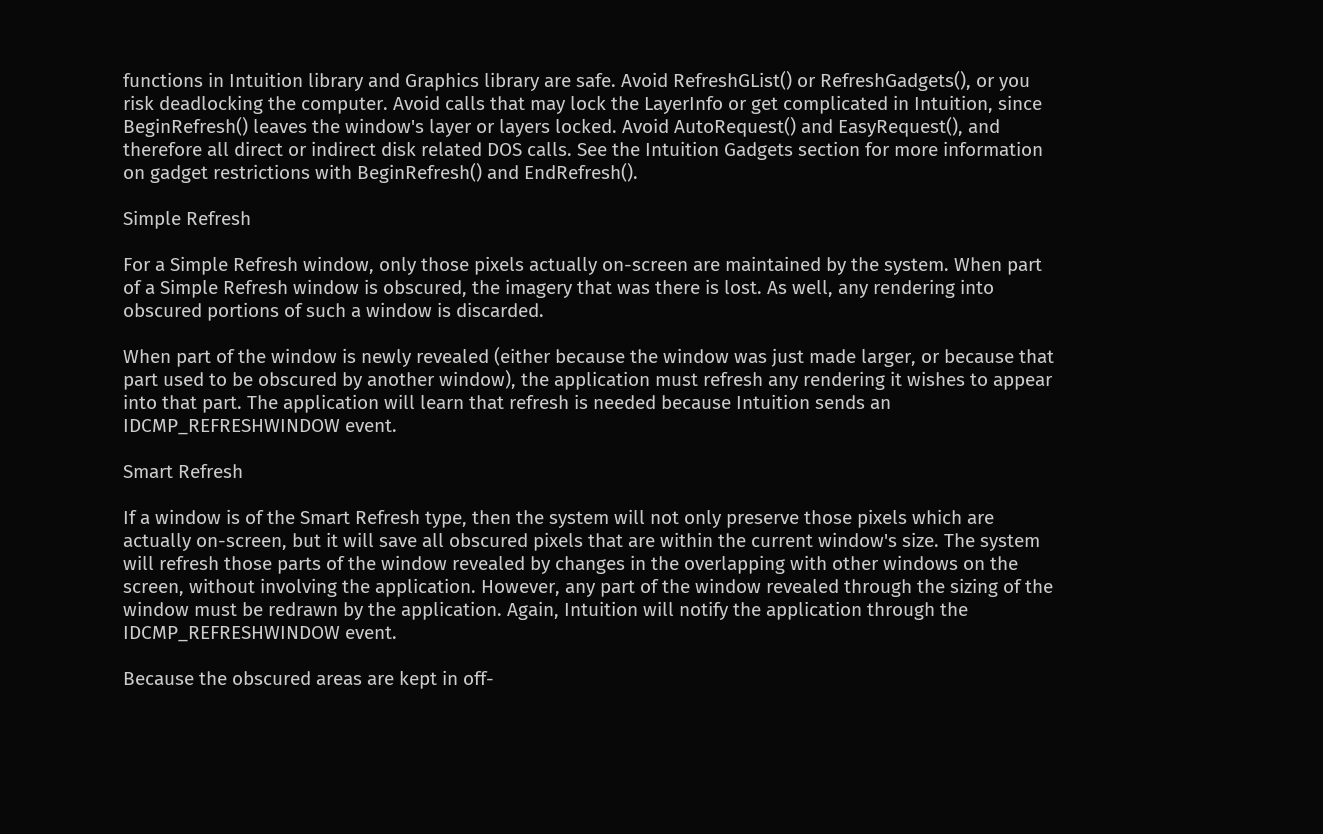functions in Intuition library and Graphics library are safe. Avoid RefreshGList() or RefreshGadgets(), or you risk deadlocking the computer. Avoid calls that may lock the LayerInfo or get complicated in Intuition, since BeginRefresh() leaves the window's layer or layers locked. Avoid AutoRequest() and EasyRequest(), and therefore all direct or indirect disk related DOS calls. See the Intuition Gadgets section for more information on gadget restrictions with BeginRefresh() and EndRefresh().

Simple Refresh

For a Simple Refresh window, only those pixels actually on-screen are maintained by the system. When part of a Simple Refresh window is obscured, the imagery that was there is lost. As well, any rendering into obscured portions of such a window is discarded.

When part of the window is newly revealed (either because the window was just made larger, or because that part used to be obscured by another window), the application must refresh any rendering it wishes to appear into that part. The application will learn that refresh is needed because Intuition sends an IDCMP_REFRESHWINDOW event.

Smart Refresh

If a window is of the Smart Refresh type, then the system will not only preserve those pixels which are actually on-screen, but it will save all obscured pixels that are within the current window's size. The system will refresh those parts of the window revealed by changes in the overlapping with other windows on the screen, without involving the application. However, any part of the window revealed through the sizing of the window must be redrawn by the application. Again, Intuition will notify the application through the IDCMP_REFRESHWINDOW event.

Because the obscured areas are kept in off-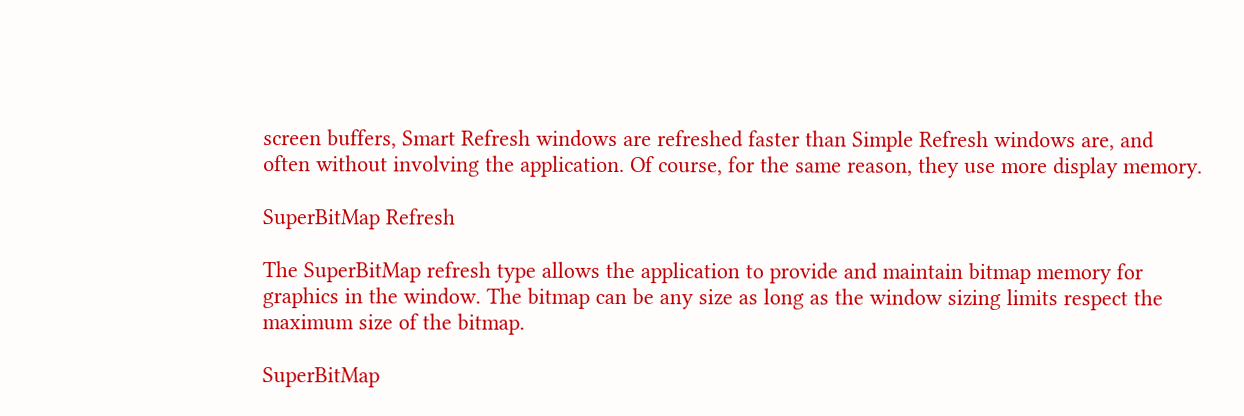screen buffers, Smart Refresh windows are refreshed faster than Simple Refresh windows are, and often without involving the application. Of course, for the same reason, they use more display memory.

SuperBitMap Refresh

The SuperBitMap refresh type allows the application to provide and maintain bitmap memory for graphics in the window. The bitmap can be any size as long as the window sizing limits respect the maximum size of the bitmap.

SuperBitMap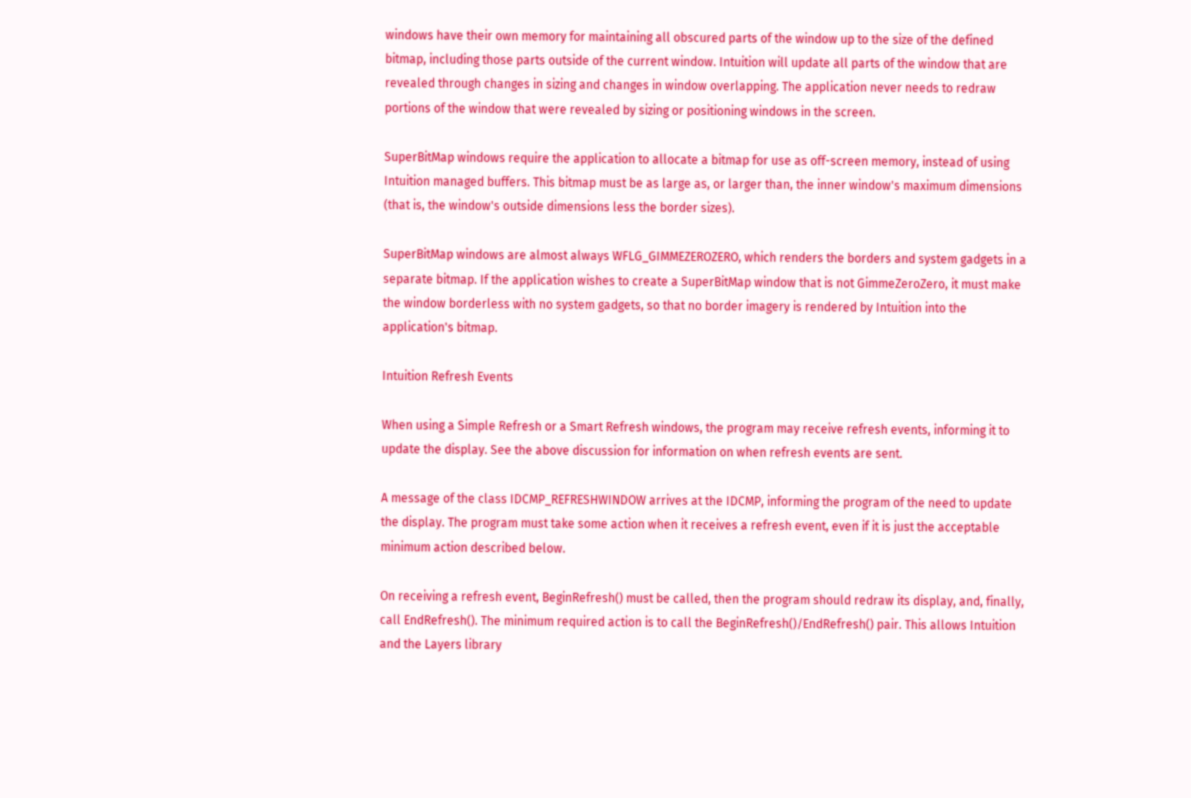windows have their own memory for maintaining all obscured parts of the window up to the size of the defined bitmap, including those parts outside of the current window. Intuition will update all parts of the window that are revealed through changes in sizing and changes in window overlapping. The application never needs to redraw portions of the window that were revealed by sizing or positioning windows in the screen.

SuperBitMap windows require the application to allocate a bitmap for use as off-screen memory, instead of using Intuition managed buffers. This bitmap must be as large as, or larger than, the inner window's maximum dimensions (that is, the window's outside dimensions less the border sizes).

SuperBitMap windows are almost always WFLG_GIMMEZEROZERO, which renders the borders and system gadgets in a separate bitmap. If the application wishes to create a SuperBitMap window that is not GimmeZeroZero, it must make the window borderless with no system gadgets, so that no border imagery is rendered by Intuition into the application's bitmap.

Intuition Refresh Events

When using a Simple Refresh or a Smart Refresh windows, the program may receive refresh events, informing it to update the display. See the above discussion for information on when refresh events are sent.

A message of the class IDCMP_REFRESHWINDOW arrives at the IDCMP, informing the program of the need to update the display. The program must take some action when it receives a refresh event, even if it is just the acceptable minimum action described below.

On receiving a refresh event, BeginRefresh() must be called, then the program should redraw its display, and, finally, call EndRefresh(). The minimum required action is to call the BeginRefresh()/EndRefresh() pair. This allows Intuition and the Layers library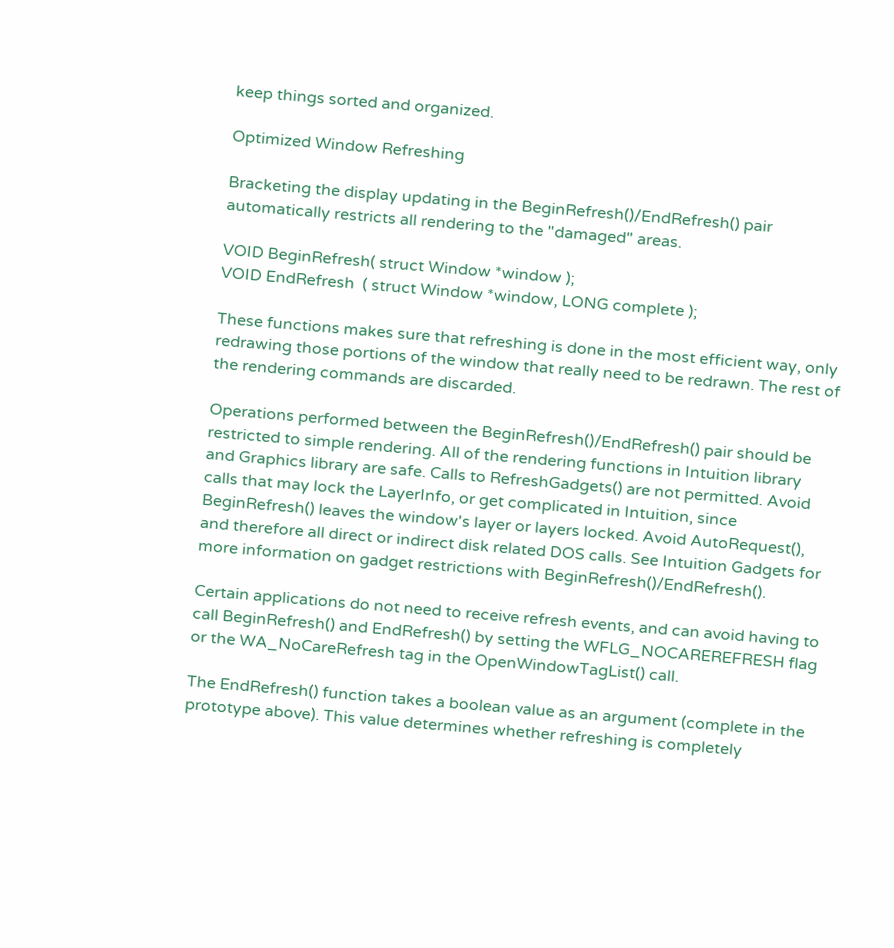keep things sorted and organized.

Optimized Window Refreshing

Bracketing the display updating in the BeginRefresh()/EndRefresh() pair automatically restricts all rendering to the "damaged" areas.

VOID BeginRefresh( struct Window *window );
VOID EndRefresh  ( struct Window *window, LONG complete );

These functions makes sure that refreshing is done in the most efficient way, only redrawing those portions of the window that really need to be redrawn. The rest of the rendering commands are discarded.

Operations performed between the BeginRefresh()/EndRefresh() pair should be restricted to simple rendering. All of the rendering functions in Intuition library and Graphics library are safe. Calls to RefreshGadgets() are not permitted. Avoid calls that may lock the LayerInfo, or get complicated in Intuition, since BeginRefresh() leaves the window's layer or layers locked. Avoid AutoRequest(), and therefore all direct or indirect disk related DOS calls. See Intuition Gadgets for more information on gadget restrictions with BeginRefresh()/EndRefresh().

Certain applications do not need to receive refresh events, and can avoid having to call BeginRefresh() and EndRefresh() by setting the WFLG_NOCAREREFRESH flag or the WA_NoCareRefresh tag in the OpenWindowTagList() call.

The EndRefresh() function takes a boolean value as an argument (complete in the prototype above). This value determines whether refreshing is completely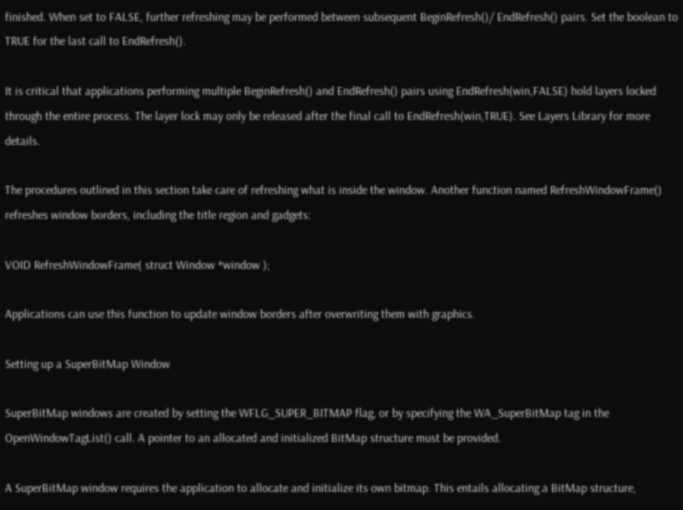finished. When set to FALSE, further refreshing may be performed between subsequent BeginRefresh()/ EndRefresh() pairs. Set the boolean to TRUE for the last call to EndRefresh().

It is critical that applications performing multiple BeginRefresh() and EndRefresh() pairs using EndRefresh(win,FALSE) hold layers locked through the entire process. The layer lock may only be released after the final call to EndRefresh(win,TRUE). See Layers Library for more details.

The procedures outlined in this section take care of refreshing what is inside the window. Another function named RefreshWindowFrame() refreshes window borders, including the title region and gadgets:

VOID RefreshWindowFrame( struct Window *window );

Applications can use this function to update window borders after overwriting them with graphics.

Setting up a SuperBitMap Window

SuperBitMap windows are created by setting the WFLG_SUPER_BITMAP flag, or by specifying the WA_SuperBitMap tag in the OpenWindowTagList() call. A pointer to an allocated and initialized BitMap structure must be provided.

A SuperBitMap window requires the application to allocate and initialize its own bitmap. This entails allocating a BitMap structure,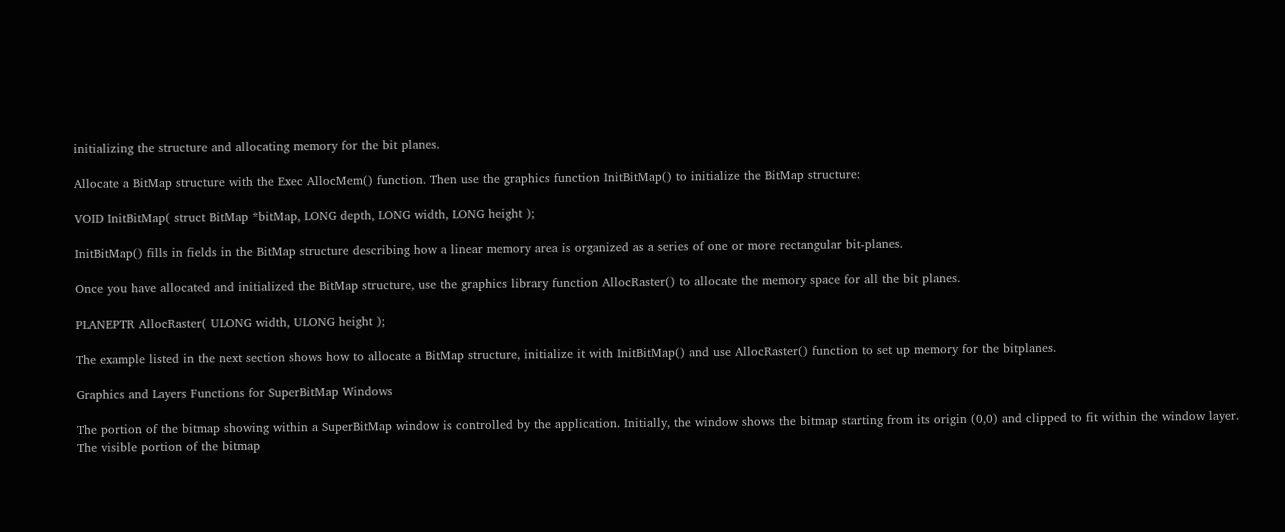initializing the structure and allocating memory for the bit planes.

Allocate a BitMap structure with the Exec AllocMem() function. Then use the graphics function InitBitMap() to initialize the BitMap structure:

VOID InitBitMap( struct BitMap *bitMap, LONG depth, LONG width, LONG height );

InitBitMap() fills in fields in the BitMap structure describing how a linear memory area is organized as a series of one or more rectangular bit-planes.

Once you have allocated and initialized the BitMap structure, use the graphics library function AllocRaster() to allocate the memory space for all the bit planes.

PLANEPTR AllocRaster( ULONG width, ULONG height );

The example listed in the next section shows how to allocate a BitMap structure, initialize it with InitBitMap() and use AllocRaster() function to set up memory for the bitplanes.

Graphics and Layers Functions for SuperBitMap Windows

The portion of the bitmap showing within a SuperBitMap window is controlled by the application. Initially, the window shows the bitmap starting from its origin (0,0) and clipped to fit within the window layer. The visible portion of the bitmap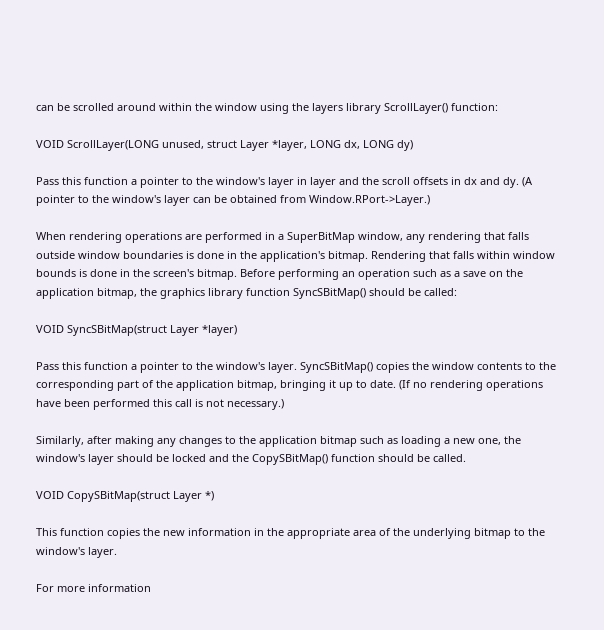can be scrolled around within the window using the layers library ScrollLayer() function:

VOID ScrollLayer(LONG unused, struct Layer *layer, LONG dx, LONG dy)

Pass this function a pointer to the window's layer in layer and the scroll offsets in dx and dy. (A pointer to the window's layer can be obtained from Window.RPort->Layer.)

When rendering operations are performed in a SuperBitMap window, any rendering that falls outside window boundaries is done in the application's bitmap. Rendering that falls within window bounds is done in the screen's bitmap. Before performing an operation such as a save on the application bitmap, the graphics library function SyncSBitMap() should be called:

VOID SyncSBitMap(struct Layer *layer)

Pass this function a pointer to the window's layer. SyncSBitMap() copies the window contents to the corresponding part of the application bitmap, bringing it up to date. (If no rendering operations have been performed this call is not necessary.)

Similarly, after making any changes to the application bitmap such as loading a new one, the window's layer should be locked and the CopySBitMap() function should be called.

VOID CopySBitMap(struct Layer *)

This function copies the new information in the appropriate area of the underlying bitmap to the window's layer.

For more information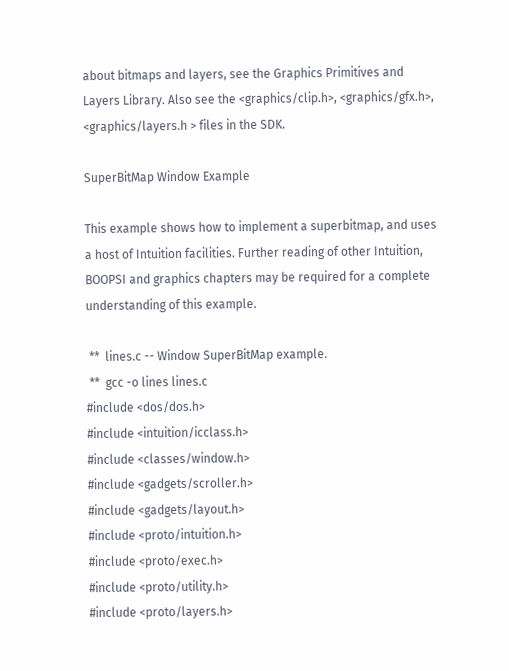about bitmaps and layers, see the Graphics Primitives and Layers Library. Also see the <graphics/clip.h>, <graphics/gfx.h>, <graphics/layers.h > files in the SDK.

SuperBitMap Window Example

This example shows how to implement a superbitmap, and uses a host of Intuition facilities. Further reading of other Intuition, BOOPSI and graphics chapters may be required for a complete understanding of this example.

 **  lines.c -- Window SuperBitMap example.
 **  gcc -o lines lines.c
#include <dos/dos.h>
#include <intuition/icclass.h>
#include <classes/window.h>
#include <gadgets/scroller.h>
#include <gadgets/layout.h>
#include <proto/intuition.h>
#include <proto/exec.h>
#include <proto/utility.h>
#include <proto/layers.h>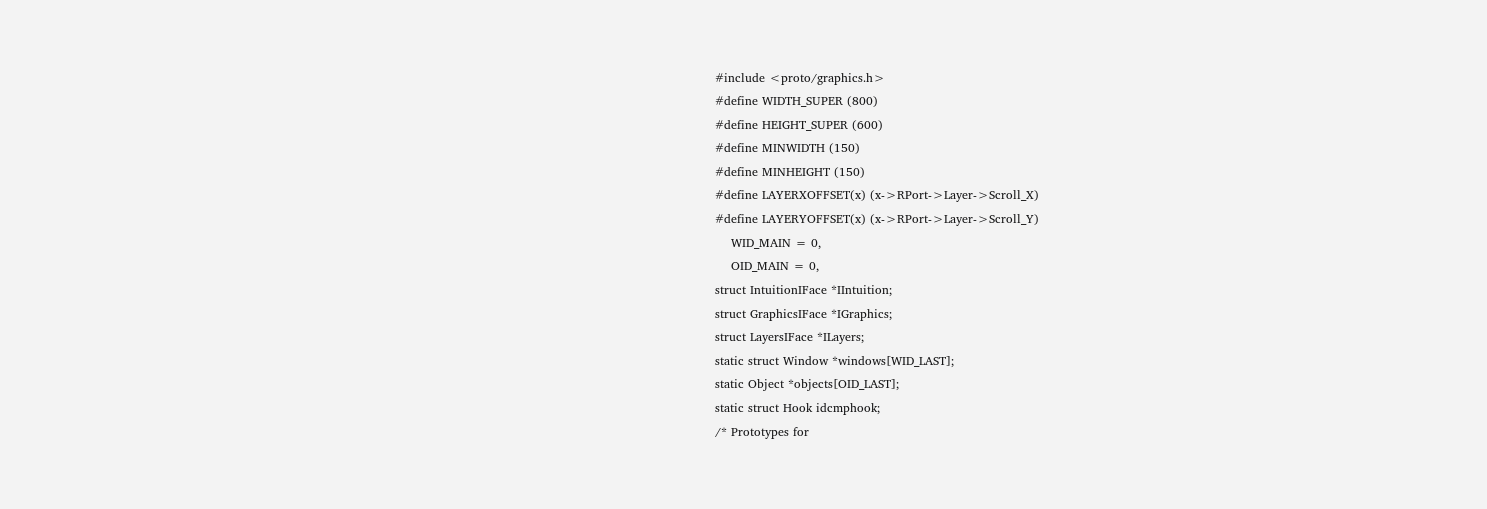#include <proto/graphics.h>
#define WIDTH_SUPER (800)
#define HEIGHT_SUPER (600)
#define MINWIDTH (150)
#define MINHEIGHT (150)
#define LAYERXOFFSET(x) (x->RPort->Layer->Scroll_X)
#define LAYERYOFFSET(x) (x->RPort->Layer->Scroll_Y)
    WID_MAIN = 0,
    OID_MAIN = 0,
struct IntuitionIFace *IIntuition;
struct GraphicsIFace *IGraphics;
struct LayersIFace *ILayers;
static struct Window *windows[WID_LAST];
static Object *objects[OID_LAST];
static struct Hook idcmphook;
/* Prototypes for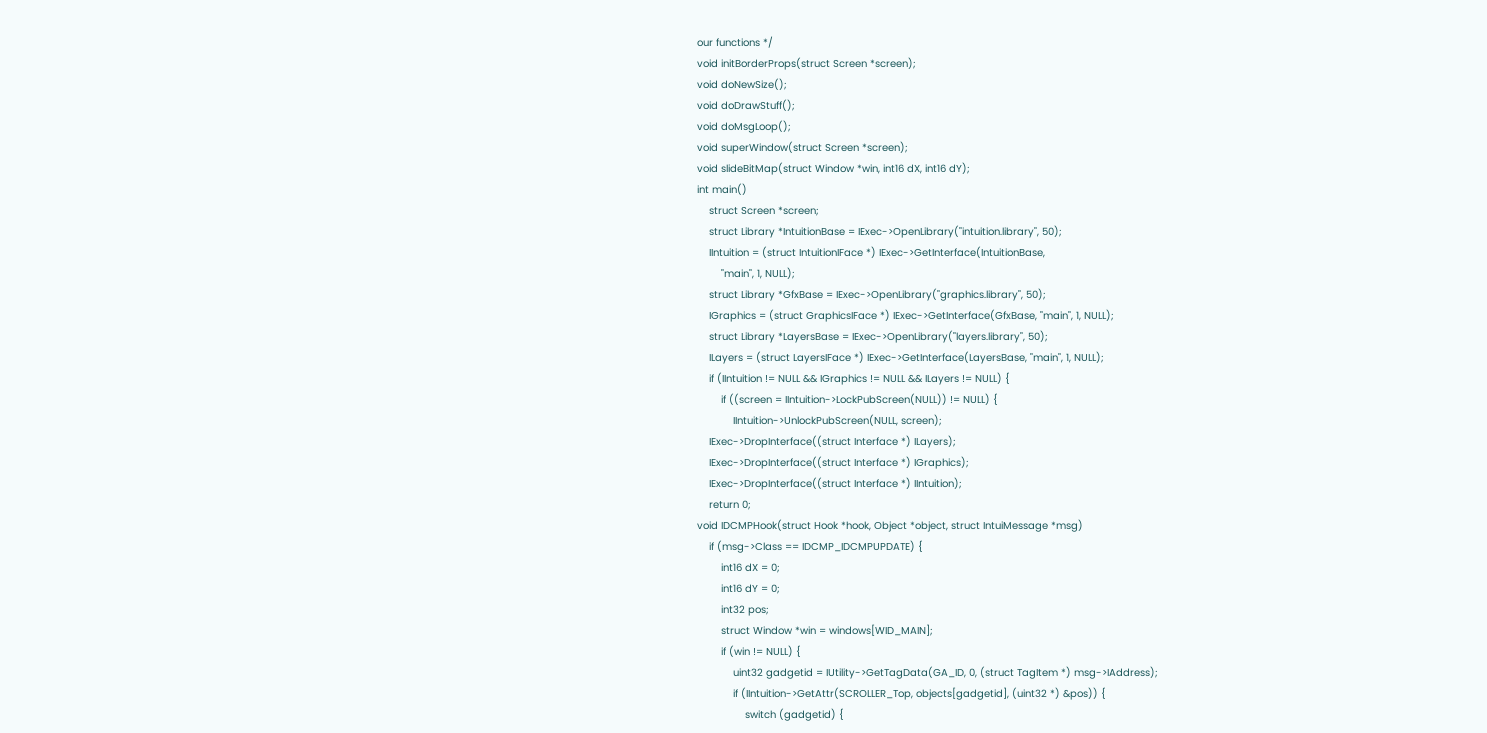our functions */
void initBorderProps(struct Screen *screen);
void doNewSize();
void doDrawStuff();
void doMsgLoop();
void superWindow(struct Screen *screen);
void slideBitMap(struct Window *win, int16 dX, int16 dY);
int main()
    struct Screen *screen;
    struct Library *IntuitionBase = IExec->OpenLibrary("intuition.library", 50);
    IIntuition = (struct IntuitionIFace *) IExec->GetInterface(IntuitionBase,
        "main", 1, NULL);
    struct Library *GfxBase = IExec->OpenLibrary("graphics.library", 50);
    IGraphics = (struct GraphicsIFace *) IExec->GetInterface(GfxBase, "main", 1, NULL);
    struct Library *LayersBase = IExec->OpenLibrary("layers.library", 50);
    ILayers = (struct LayersIFace *) IExec->GetInterface(LayersBase, "main", 1, NULL);
    if (IIntuition != NULL && IGraphics != NULL && ILayers != NULL) {
        if ((screen = IIntuition->LockPubScreen(NULL)) != NULL) {
            IIntuition->UnlockPubScreen(NULL, screen);
    IExec->DropInterface((struct Interface *) ILayers);
    IExec->DropInterface((struct Interface *) IGraphics);
    IExec->DropInterface((struct Interface *) IIntuition);
    return 0;
void IDCMPHook(struct Hook *hook, Object *object, struct IntuiMessage *msg)
    if (msg->Class == IDCMP_IDCMPUPDATE) {
        int16 dX = 0;
        int16 dY = 0;
        int32 pos;
        struct Window *win = windows[WID_MAIN];
        if (win != NULL) {
            uint32 gadgetid = IUtility->GetTagData(GA_ID, 0, (struct TagItem *) msg->IAddress);
            if (IIntuition->GetAttr(SCROLLER_Top, objects[gadgetid], (uint32 *) &pos)) {
                switch (gadgetid) {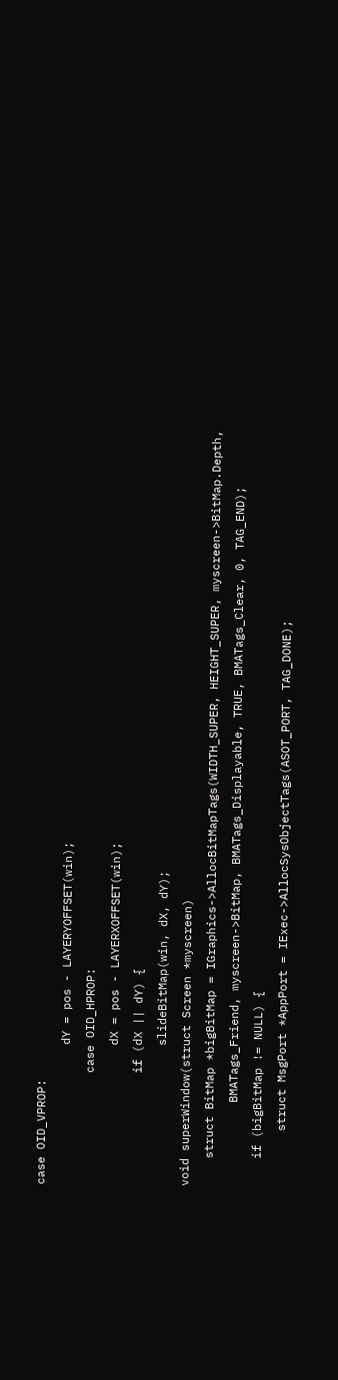case OID_VPROP:
                    dY = pos - LAYERYOFFSET(win);
                case OID_HPROP:
                    dX = pos - LAYERXOFFSET(win);
                if (dX || dY) {
                    slideBitMap(win, dX, dY);
void superWindow(struct Screen *myscreen)
    struct BitMap *bigBitMap = IGraphics->AllocBitMapTags(WIDTH_SUPER, HEIGHT_SUPER, myscreen->BitMap.Depth,
            BMATags_Friend, myscreen->BitMap, BMATags_Displayable, TRUE, BMATags_Clear, 0, TAG_END);
    if (bigBitMap != NULL) {
        struct MsgPort *AppPort = IExec->AllocSysObjectTags(ASOT_PORT, TAG_DONE);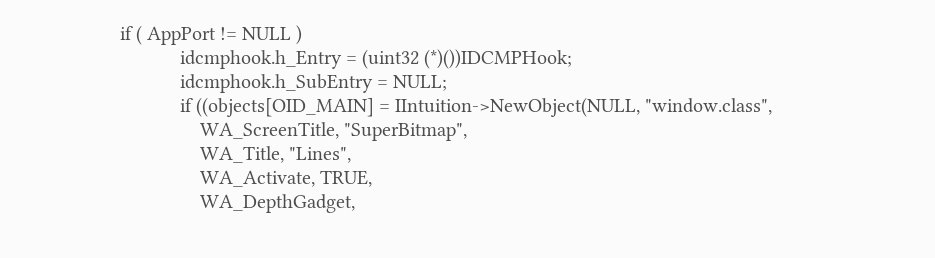if ( AppPort != NULL )
            idcmphook.h_Entry = (uint32 (*)())IDCMPHook;
            idcmphook.h_SubEntry = NULL;
            if ((objects[OID_MAIN] = IIntuition->NewObject(NULL, "window.class",
                WA_ScreenTitle, "SuperBitmap",
                WA_Title, "Lines",
                WA_Activate, TRUE,
                WA_DepthGadget,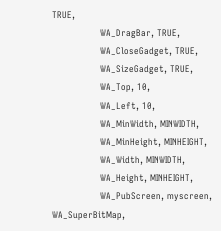TRUE,
                WA_DragBar, TRUE,
                WA_CloseGadget, TRUE,
                WA_SizeGadget, TRUE,
                WA_Top, 10,
                WA_Left, 10,
                WA_MinWidth, MINWIDTH,
                WA_MinHeight, MINHEIGHT,
                WA_Width, MINWIDTH,
                WA_Height, MINHEIGHT,
                WA_PubScreen, myscreen, WA_SuperBitMap,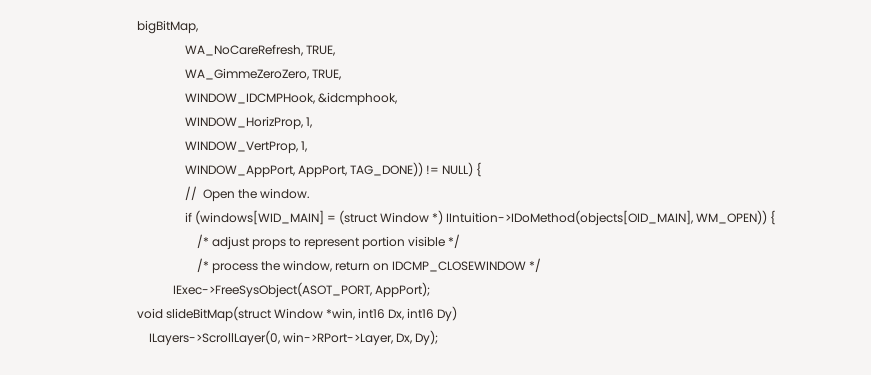bigBitMap,
                WA_NoCareRefresh, TRUE,
                WA_GimmeZeroZero, TRUE,
                WINDOW_IDCMPHook, &idcmphook,
                WINDOW_HorizProp, 1,
                WINDOW_VertProp, 1,
                WINDOW_AppPort, AppPort, TAG_DONE)) != NULL) {
                //  Open the window.
                if (windows[WID_MAIN] = (struct Window *) IIntuition->IDoMethod(objects[OID_MAIN], WM_OPEN)) {
                    /* adjust props to represent portion visible */
                    /* process the window, return on IDCMP_CLOSEWINDOW */
            IExec->FreeSysObject(ASOT_PORT, AppPort);
void slideBitMap(struct Window *win, int16 Dx, int16 Dy)
    ILayers->ScrollLayer(0, win->RPort->Layer, Dx, Dy);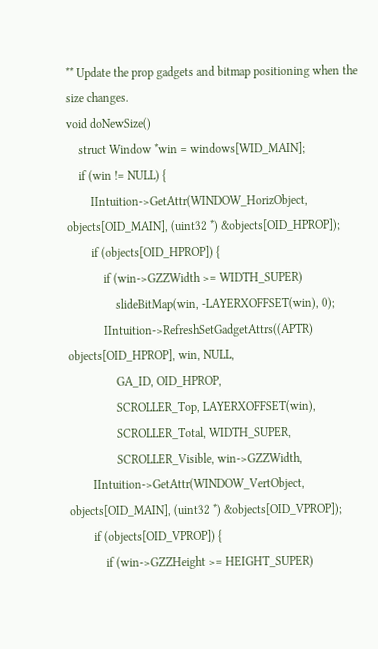** Update the prop gadgets and bitmap positioning when the size changes.
void doNewSize()
    struct Window *win = windows[WID_MAIN];
    if (win != NULL) {
        IIntuition->GetAttr(WINDOW_HorizObject, objects[OID_MAIN], (uint32 *) &objects[OID_HPROP]);
        if (objects[OID_HPROP]) {
            if (win->GZZWidth >= WIDTH_SUPER)
                slideBitMap(win, -LAYERXOFFSET(win), 0);
            IIntuition->RefreshSetGadgetAttrs((APTR) objects[OID_HPROP], win, NULL,
                GA_ID, OID_HPROP,
                SCROLLER_Top, LAYERXOFFSET(win),
                SCROLLER_Total, WIDTH_SUPER,
                SCROLLER_Visible, win->GZZWidth,
        IIntuition->GetAttr(WINDOW_VertObject, objects[OID_MAIN], (uint32 *) &objects[OID_VPROP]);
        if (objects[OID_VPROP]) {
            if (win->GZZHeight >= HEIGHT_SUPER)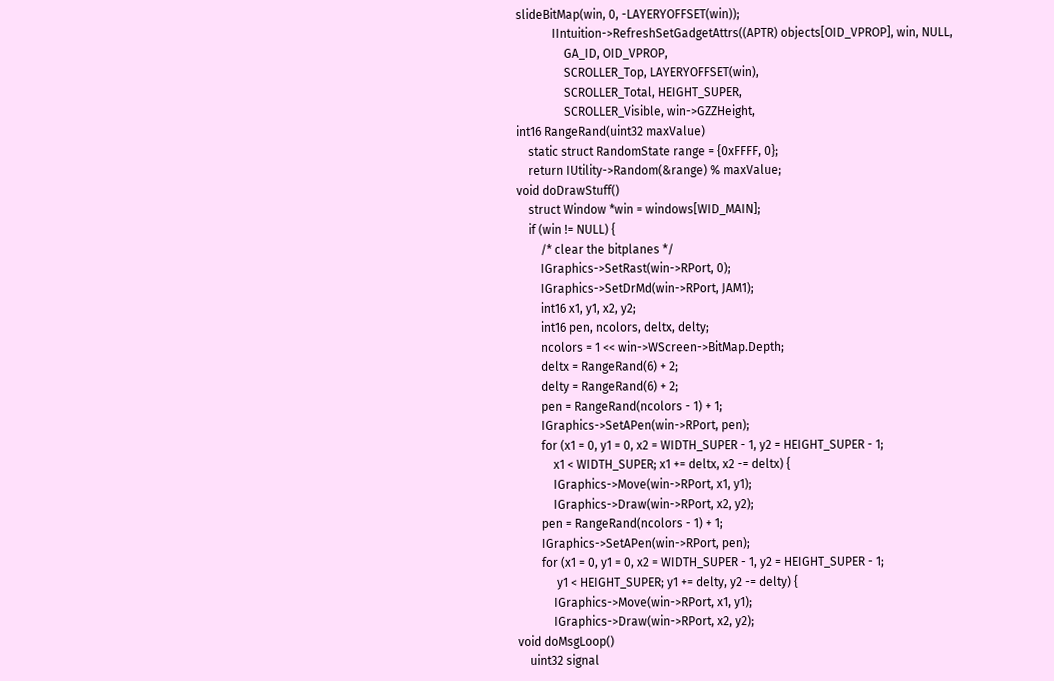slideBitMap(win, 0, -LAYERYOFFSET(win));
            IIntuition->RefreshSetGadgetAttrs((APTR) objects[OID_VPROP], win, NULL,
                GA_ID, OID_VPROP,
                SCROLLER_Top, LAYERYOFFSET(win),
                SCROLLER_Total, HEIGHT_SUPER,
                SCROLLER_Visible, win->GZZHeight,
int16 RangeRand(uint32 maxValue)
    static struct RandomState range = {0xFFFF, 0};
    return IUtility->Random(&range) % maxValue;
void doDrawStuff()
    struct Window *win = windows[WID_MAIN];
    if (win != NULL) {
        /* clear the bitplanes */
        IGraphics->SetRast(win->RPort, 0);
        IGraphics->SetDrMd(win->RPort, JAM1);
        int16 x1, y1, x2, y2;
        int16 pen, ncolors, deltx, delty;
        ncolors = 1 << win->WScreen->BitMap.Depth;
        deltx = RangeRand(6) + 2;
        delty = RangeRand(6) + 2;
        pen = RangeRand(ncolors - 1) + 1;
        IGraphics->SetAPen(win->RPort, pen);
        for (x1 = 0, y1 = 0, x2 = WIDTH_SUPER - 1, y2 = HEIGHT_SUPER - 1;
            x1 < WIDTH_SUPER; x1 += deltx, x2 -= deltx) {
            IGraphics->Move(win->RPort, x1, y1);
            IGraphics->Draw(win->RPort, x2, y2);
        pen = RangeRand(ncolors - 1) + 1;
        IGraphics->SetAPen(win->RPort, pen);
        for (x1 = 0, y1 = 0, x2 = WIDTH_SUPER - 1, y2 = HEIGHT_SUPER - 1;
             y1 < HEIGHT_SUPER; y1 += delty, y2 -= delty) {
            IGraphics->Move(win->RPort, x1, y1);
            IGraphics->Draw(win->RPort, x2, y2);
void doMsgLoop()
    uint32 signal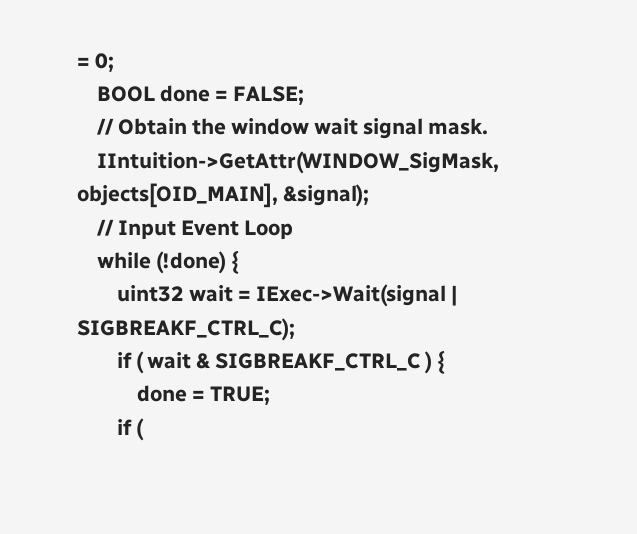= 0;
    BOOL done = FALSE;
    // Obtain the window wait signal mask.
    IIntuition->GetAttr(WINDOW_SigMask, objects[OID_MAIN], &signal);
    // Input Event Loop
    while (!done) {
        uint32 wait = IExec->Wait(signal | SIGBREAKF_CTRL_C);
        if ( wait & SIGBREAKF_CTRL_C ) {
            done = TRUE;
        if (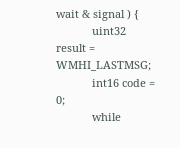wait & signal ) {
            uint32 result = WMHI_LASTMSG;
            int16 code = 0;
            while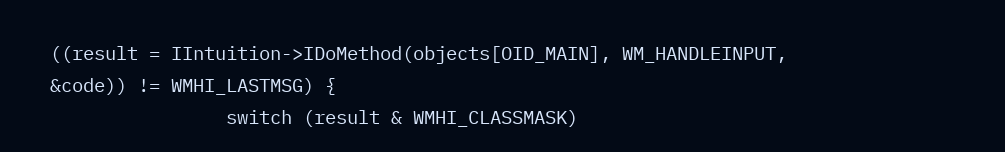((result = IIntuition->IDoMethod(objects[OID_MAIN], WM_HANDLEINPUT, &code)) != WMHI_LASTMSG) {
                switch (result & WMHI_CLASSMASK)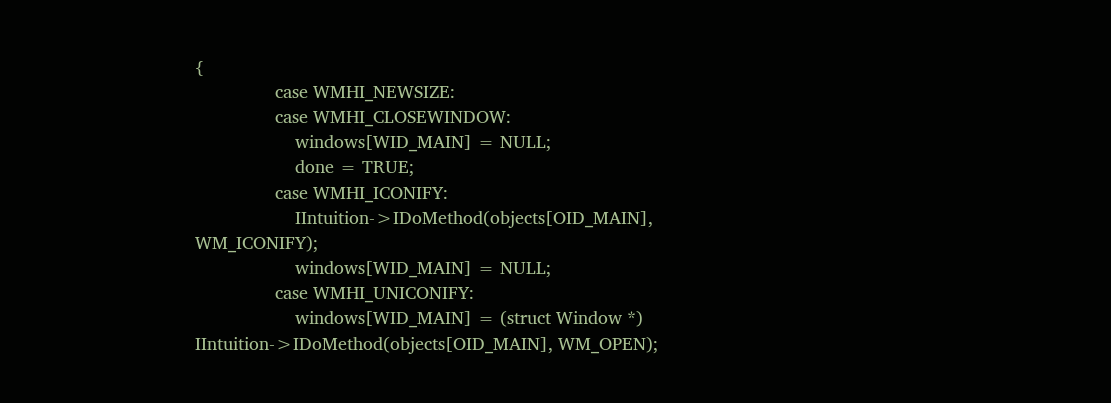{
                case WMHI_NEWSIZE:
                case WMHI_CLOSEWINDOW:
                    windows[WID_MAIN] = NULL;
                    done = TRUE;
                case WMHI_ICONIFY:
                    IIntuition->IDoMethod(objects[OID_MAIN], WM_ICONIFY);
                    windows[WID_MAIN] = NULL;
                case WMHI_UNICONIFY:
                    windows[WID_MAIN] = (struct Window *) IIntuition->IDoMethod(objects[OID_MAIN], WM_OPEN);